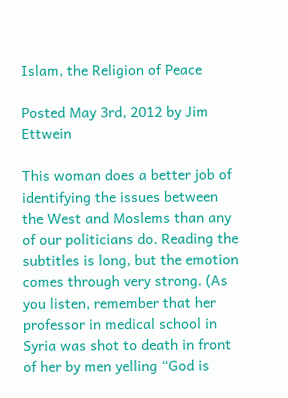Islam, the Religion of Peace

Posted May 3rd, 2012 by Jim Ettwein

This woman does a better job of identifying the issues between the West and Moslems than any of our politicians do. Reading the subtitles is long, but the emotion comes through very strong. (As you listen, remember that her professor in medical school in Syria was shot to death in front of her by men yelling “God is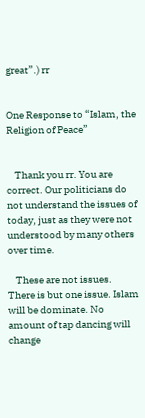great”.) rr


One Response to “Islam, the Religion of Peace”


    Thank you rr. You are correct. Our politicians do not understand the issues of today, just as they were not understood by many others over time.

    These are not issues. There is but one issue. Islam will be dominate. No amount of tap dancing will change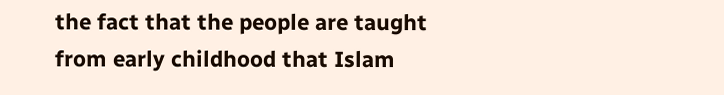the fact that the people are taught from early childhood that Islam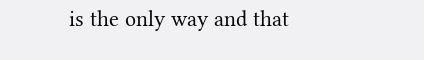is the only way and that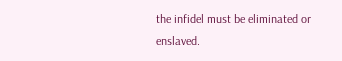the infidel must be eliminated or enslaved.